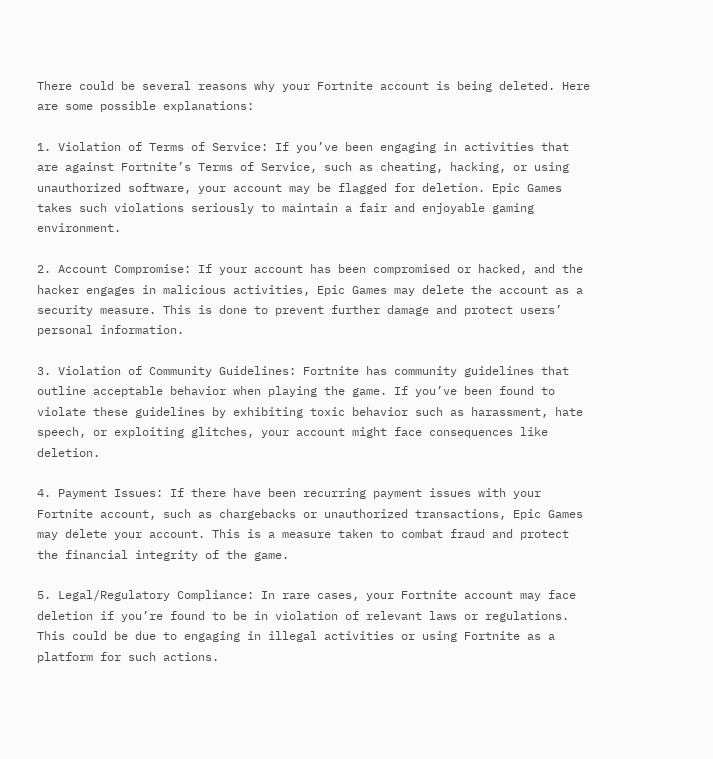There could be several reasons why your Fortnite account is being deleted. Here are some possible explanations:

1. Violation of Terms of Service: If you’ve been engaging in activities that are against Fortnite’s Terms of Service, such as cheating, hacking, or using unauthorized software, your account may be flagged for deletion. Epic Games takes such violations seriously to maintain a fair and enjoyable gaming environment.

2. Account Compromise: If your account has been compromised or hacked, and the hacker engages in malicious activities, Epic Games may delete the account as a security measure. This is done to prevent further damage and protect users’ personal information.

3. Violation of Community Guidelines: Fortnite has community guidelines that outline acceptable behavior when playing the game. If you’ve been found to violate these guidelines by exhibiting toxic behavior such as harassment, hate speech, or exploiting glitches, your account might face consequences like deletion.

4. Payment Issues: If there have been recurring payment issues with your Fortnite account, such as chargebacks or unauthorized transactions, Epic Games may delete your account. This is a measure taken to combat fraud and protect the financial integrity of the game.

5. Legal/Regulatory Compliance: In rare cases, your Fortnite account may face deletion if you’re found to be in violation of relevant laws or regulations. This could be due to engaging in illegal activities or using Fortnite as a platform for such actions.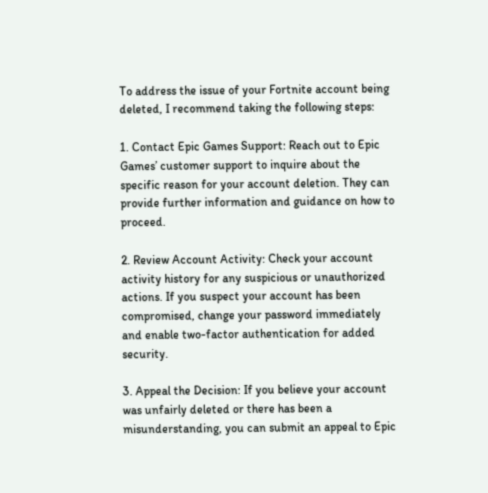To address the issue of your Fortnite account being deleted, I recommend taking the following steps:

1. Contact Epic Games Support: Reach out to Epic Games’ customer support to inquire about the specific reason for your account deletion. They can provide further information and guidance on how to proceed.

2. Review Account Activity: Check your account activity history for any suspicious or unauthorized actions. If you suspect your account has been compromised, change your password immediately and enable two-factor authentication for added security.

3. Appeal the Decision: If you believe your account was unfairly deleted or there has been a misunderstanding, you can submit an appeal to Epic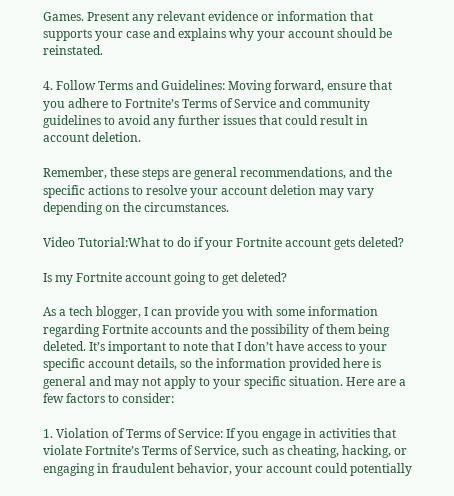Games. Present any relevant evidence or information that supports your case and explains why your account should be reinstated.

4. Follow Terms and Guidelines: Moving forward, ensure that you adhere to Fortnite’s Terms of Service and community guidelines to avoid any further issues that could result in account deletion.

Remember, these steps are general recommendations, and the specific actions to resolve your account deletion may vary depending on the circumstances.

Video Tutorial:What to do if your Fortnite account gets deleted?

Is my Fortnite account going to get deleted?

As a tech blogger, I can provide you with some information regarding Fortnite accounts and the possibility of them being deleted. It’s important to note that I don’t have access to your specific account details, so the information provided here is general and may not apply to your specific situation. Here are a few factors to consider:

1. Violation of Terms of Service: If you engage in activities that violate Fortnite’s Terms of Service, such as cheating, hacking, or engaging in fraudulent behavior, your account could potentially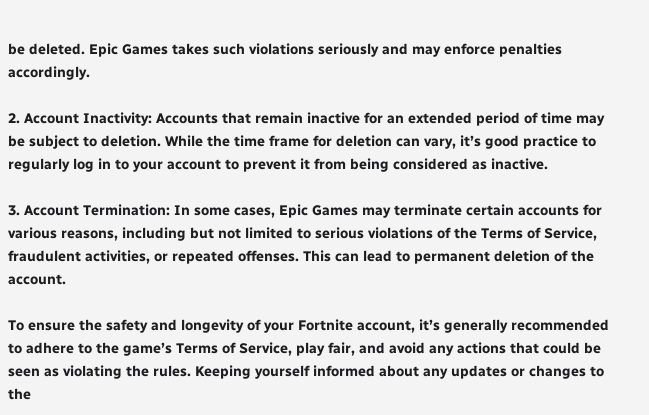be deleted. Epic Games takes such violations seriously and may enforce penalties accordingly.

2. Account Inactivity: Accounts that remain inactive for an extended period of time may be subject to deletion. While the time frame for deletion can vary, it’s good practice to regularly log in to your account to prevent it from being considered as inactive.

3. Account Termination: In some cases, Epic Games may terminate certain accounts for various reasons, including but not limited to serious violations of the Terms of Service, fraudulent activities, or repeated offenses. This can lead to permanent deletion of the account.

To ensure the safety and longevity of your Fortnite account, it’s generally recommended to adhere to the game’s Terms of Service, play fair, and avoid any actions that could be seen as violating the rules. Keeping yourself informed about any updates or changes to the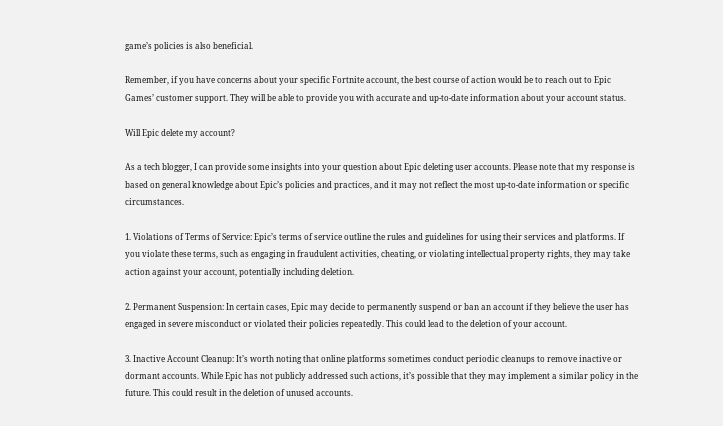game’s policies is also beneficial.

Remember, if you have concerns about your specific Fortnite account, the best course of action would be to reach out to Epic Games’ customer support. They will be able to provide you with accurate and up-to-date information about your account status.

Will Epic delete my account?

As a tech blogger, I can provide some insights into your question about Epic deleting user accounts. Please note that my response is based on general knowledge about Epic’s policies and practices, and it may not reflect the most up-to-date information or specific circumstances.

1. Violations of Terms of Service: Epic’s terms of service outline the rules and guidelines for using their services and platforms. If you violate these terms, such as engaging in fraudulent activities, cheating, or violating intellectual property rights, they may take action against your account, potentially including deletion.

2. Permanent Suspension: In certain cases, Epic may decide to permanently suspend or ban an account if they believe the user has engaged in severe misconduct or violated their policies repeatedly. This could lead to the deletion of your account.

3. Inactive Account Cleanup: It’s worth noting that online platforms sometimes conduct periodic cleanups to remove inactive or dormant accounts. While Epic has not publicly addressed such actions, it’s possible that they may implement a similar policy in the future. This could result in the deletion of unused accounts.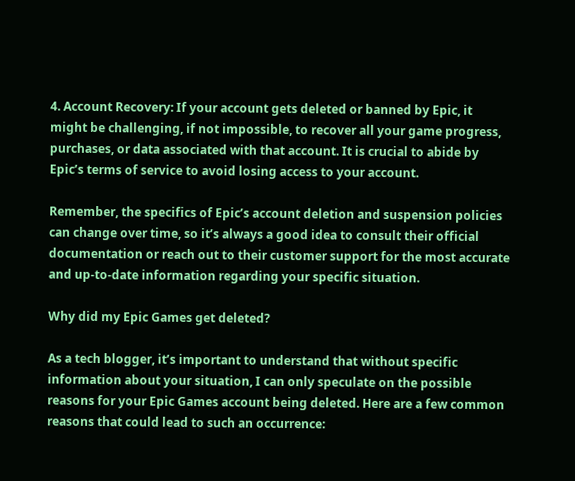4. Account Recovery: If your account gets deleted or banned by Epic, it might be challenging, if not impossible, to recover all your game progress, purchases, or data associated with that account. It is crucial to abide by Epic’s terms of service to avoid losing access to your account.

Remember, the specifics of Epic’s account deletion and suspension policies can change over time, so it’s always a good idea to consult their official documentation or reach out to their customer support for the most accurate and up-to-date information regarding your specific situation.

Why did my Epic Games get deleted?

As a tech blogger, it’s important to understand that without specific information about your situation, I can only speculate on the possible reasons for your Epic Games account being deleted. Here are a few common reasons that could lead to such an occurrence: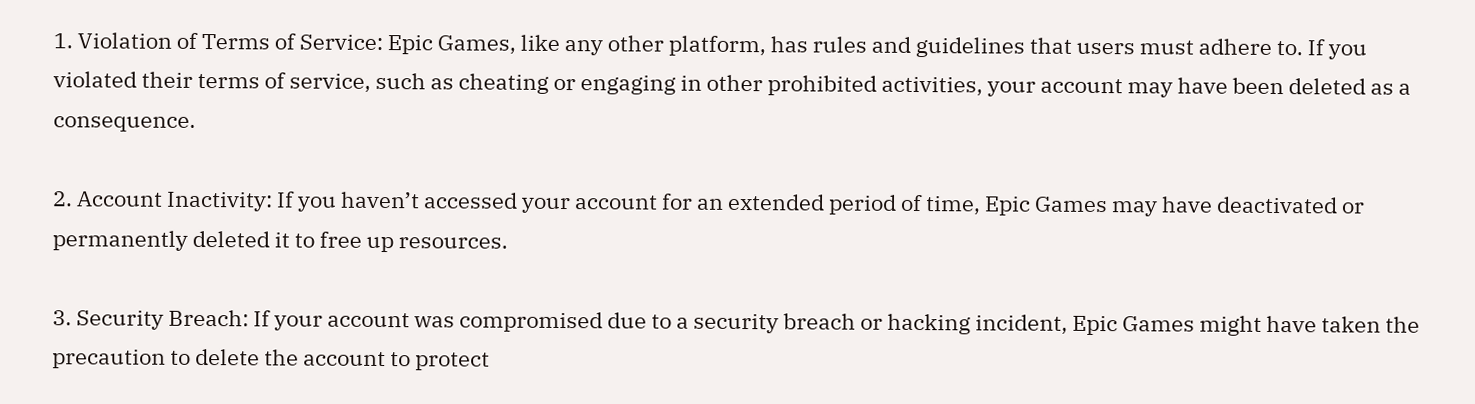1. Violation of Terms of Service: Epic Games, like any other platform, has rules and guidelines that users must adhere to. If you violated their terms of service, such as cheating or engaging in other prohibited activities, your account may have been deleted as a consequence.

2. Account Inactivity: If you haven’t accessed your account for an extended period of time, Epic Games may have deactivated or permanently deleted it to free up resources.

3. Security Breach: If your account was compromised due to a security breach or hacking incident, Epic Games might have taken the precaution to delete the account to protect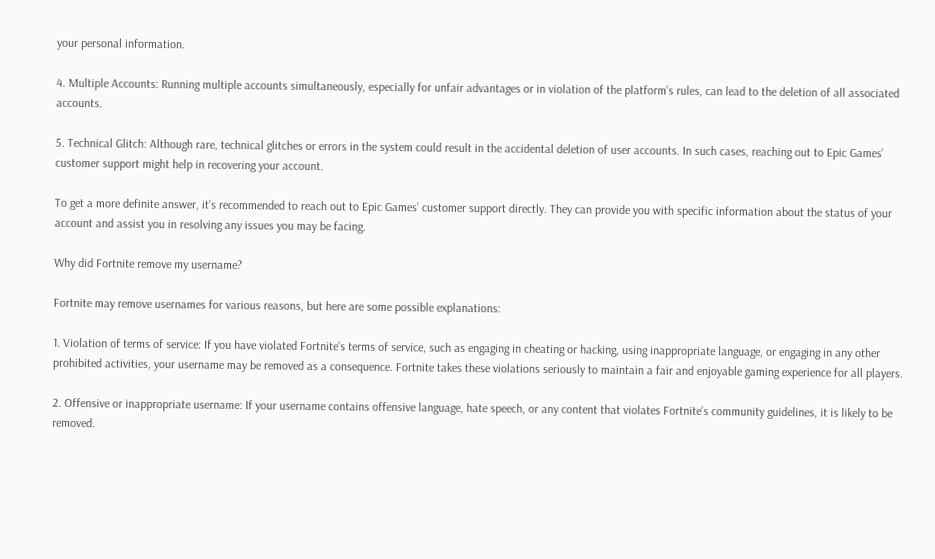your personal information.

4. Multiple Accounts: Running multiple accounts simultaneously, especially for unfair advantages or in violation of the platform’s rules, can lead to the deletion of all associated accounts.

5. Technical Glitch: Although rare, technical glitches or errors in the system could result in the accidental deletion of user accounts. In such cases, reaching out to Epic Games’ customer support might help in recovering your account.

To get a more definite answer, it’s recommended to reach out to Epic Games’ customer support directly. They can provide you with specific information about the status of your account and assist you in resolving any issues you may be facing.

Why did Fortnite remove my username?

Fortnite may remove usernames for various reasons, but here are some possible explanations:

1. Violation of terms of service: If you have violated Fortnite’s terms of service, such as engaging in cheating or hacking, using inappropriate language, or engaging in any other prohibited activities, your username may be removed as a consequence. Fortnite takes these violations seriously to maintain a fair and enjoyable gaming experience for all players.

2. Offensive or inappropriate username: If your username contains offensive language, hate speech, or any content that violates Fortnite’s community guidelines, it is likely to be removed.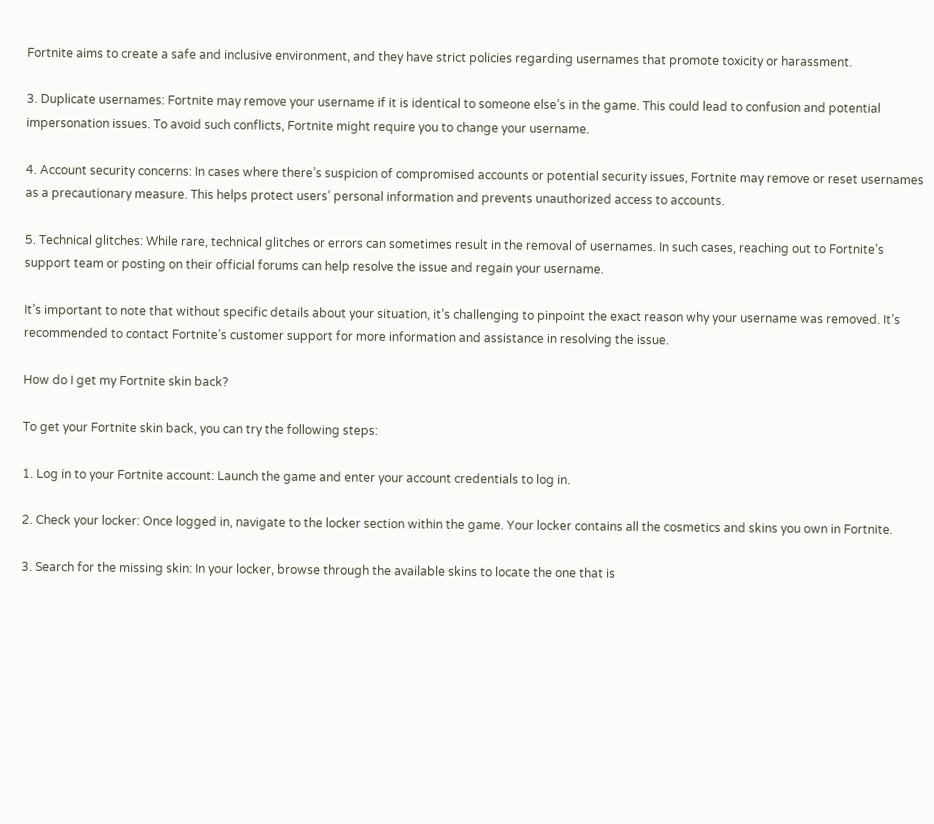Fortnite aims to create a safe and inclusive environment, and they have strict policies regarding usernames that promote toxicity or harassment.

3. Duplicate usernames: Fortnite may remove your username if it is identical to someone else’s in the game. This could lead to confusion and potential impersonation issues. To avoid such conflicts, Fortnite might require you to change your username.

4. Account security concerns: In cases where there’s suspicion of compromised accounts or potential security issues, Fortnite may remove or reset usernames as a precautionary measure. This helps protect users’ personal information and prevents unauthorized access to accounts.

5. Technical glitches: While rare, technical glitches or errors can sometimes result in the removal of usernames. In such cases, reaching out to Fortnite’s support team or posting on their official forums can help resolve the issue and regain your username.

It’s important to note that without specific details about your situation, it’s challenging to pinpoint the exact reason why your username was removed. It’s recommended to contact Fortnite’s customer support for more information and assistance in resolving the issue.

How do I get my Fortnite skin back?

To get your Fortnite skin back, you can try the following steps:

1. Log in to your Fortnite account: Launch the game and enter your account credentials to log in.

2. Check your locker: Once logged in, navigate to the locker section within the game. Your locker contains all the cosmetics and skins you own in Fortnite.

3. Search for the missing skin: In your locker, browse through the available skins to locate the one that is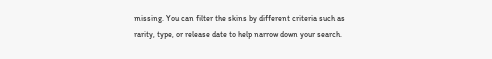missing. You can filter the skins by different criteria such as rarity, type, or release date to help narrow down your search.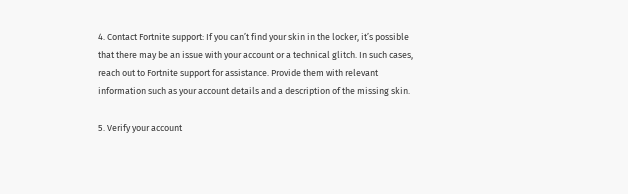4. Contact Fortnite support: If you can’t find your skin in the locker, it’s possible that there may be an issue with your account or a technical glitch. In such cases, reach out to Fortnite support for assistance. Provide them with relevant information such as your account details and a description of the missing skin.

5. Verify your account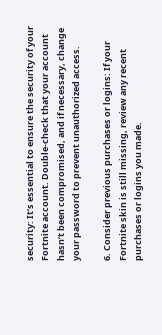security: It’s essential to ensure the security of your Fortnite account. Double-check that your account hasn’t been compromised, and if necessary, change your password to prevent unauthorized access.

6. Consider previous purchases or logins: If your Fortnite skin is still missing, review any recent purchases or logins you made.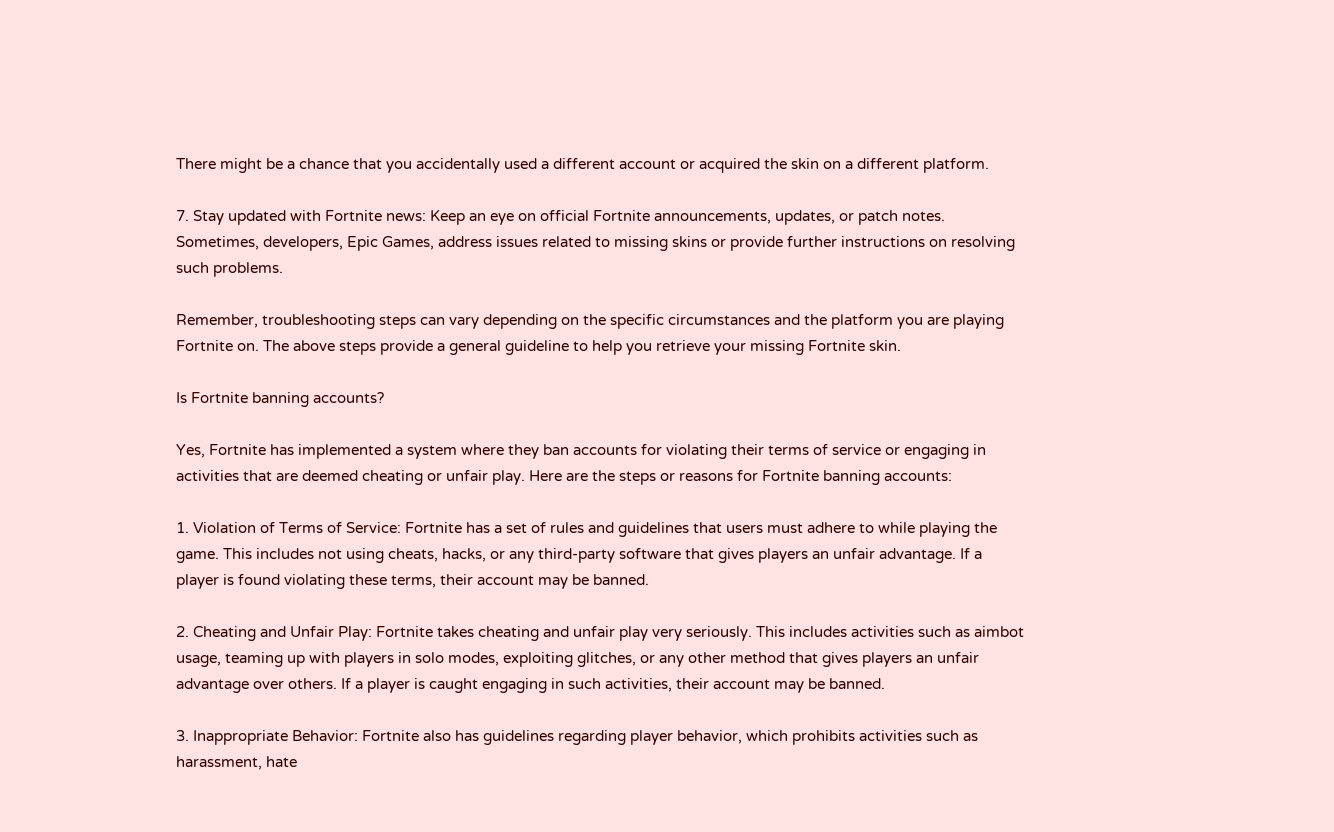There might be a chance that you accidentally used a different account or acquired the skin on a different platform.

7. Stay updated with Fortnite news: Keep an eye on official Fortnite announcements, updates, or patch notes. Sometimes, developers, Epic Games, address issues related to missing skins or provide further instructions on resolving such problems.

Remember, troubleshooting steps can vary depending on the specific circumstances and the platform you are playing Fortnite on. The above steps provide a general guideline to help you retrieve your missing Fortnite skin.

Is Fortnite banning accounts?

Yes, Fortnite has implemented a system where they ban accounts for violating their terms of service or engaging in activities that are deemed cheating or unfair play. Here are the steps or reasons for Fortnite banning accounts:

1. Violation of Terms of Service: Fortnite has a set of rules and guidelines that users must adhere to while playing the game. This includes not using cheats, hacks, or any third-party software that gives players an unfair advantage. If a player is found violating these terms, their account may be banned.

2. Cheating and Unfair Play: Fortnite takes cheating and unfair play very seriously. This includes activities such as aimbot usage, teaming up with players in solo modes, exploiting glitches, or any other method that gives players an unfair advantage over others. If a player is caught engaging in such activities, their account may be banned.

3. Inappropriate Behavior: Fortnite also has guidelines regarding player behavior, which prohibits activities such as harassment, hate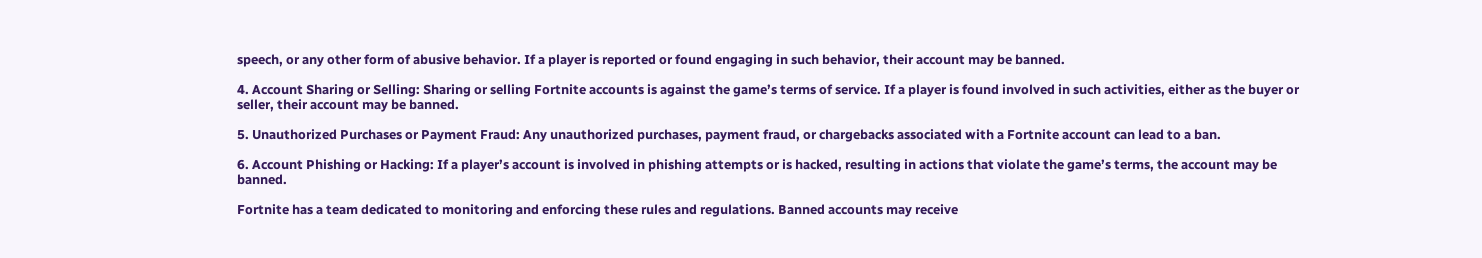speech, or any other form of abusive behavior. If a player is reported or found engaging in such behavior, their account may be banned.

4. Account Sharing or Selling: Sharing or selling Fortnite accounts is against the game’s terms of service. If a player is found involved in such activities, either as the buyer or seller, their account may be banned.

5. Unauthorized Purchases or Payment Fraud: Any unauthorized purchases, payment fraud, or chargebacks associated with a Fortnite account can lead to a ban.

6. Account Phishing or Hacking: If a player’s account is involved in phishing attempts or is hacked, resulting in actions that violate the game’s terms, the account may be banned.

Fortnite has a team dedicated to monitoring and enforcing these rules and regulations. Banned accounts may receive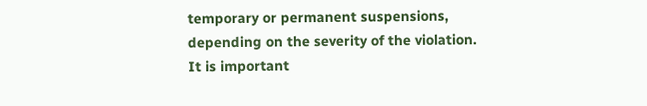temporary or permanent suspensions, depending on the severity of the violation. It is important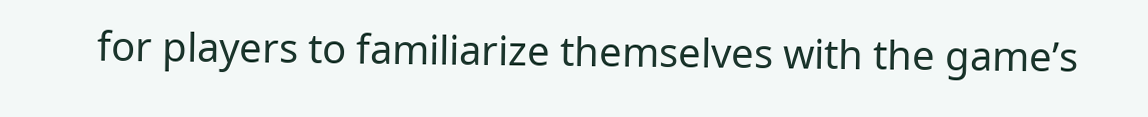for players to familiarize themselves with the game’s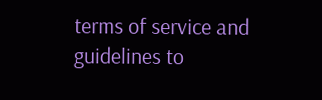terms of service and guidelines to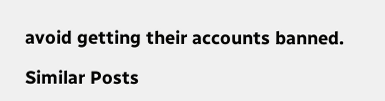avoid getting their accounts banned.

Similar Posts